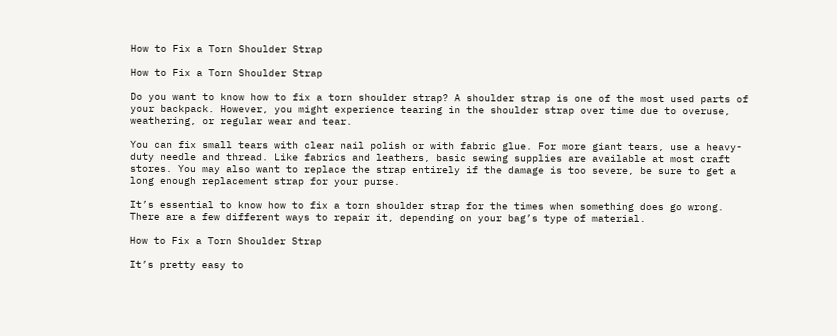How to Fix a Torn Shoulder Strap

How to Fix a Torn Shoulder Strap

Do you want to know how to fix a torn shoulder strap? A shoulder strap is one of the most used parts of your backpack. However, you might experience tearing in the shoulder strap over time due to overuse, weathering, or regular wear and tear.

You can fix small tears with clear nail polish or with fabric glue. For more giant tears, use a heavy-duty needle and thread. Like fabrics and leathers, basic sewing supplies are available at most craft stores. You may also want to replace the strap entirely if the damage is too severe, be sure to get a long enough replacement strap for your purse.

It’s essential to know how to fix a torn shoulder strap for the times when something does go wrong. There are a few different ways to repair it, depending on your bag’s type of material.

How to Fix a Torn Shoulder Strap

It’s pretty easy to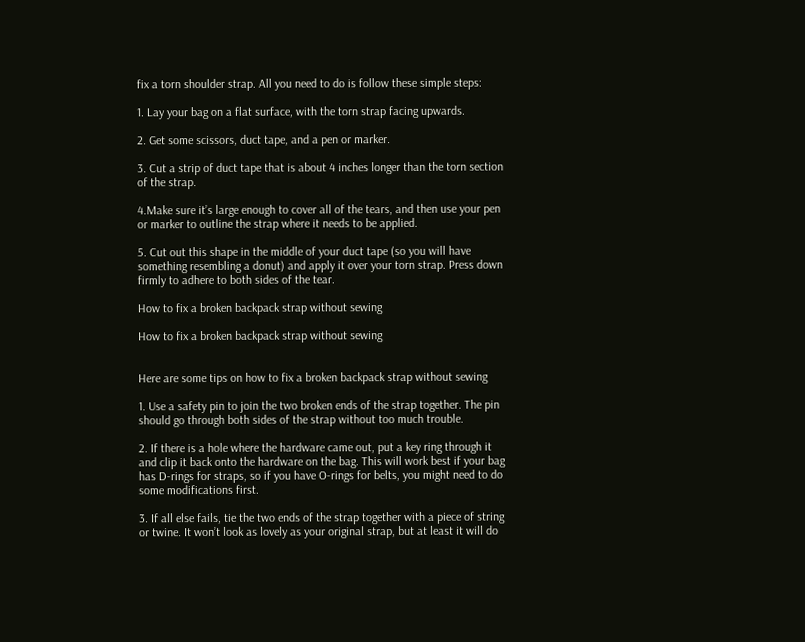fix a torn shoulder strap. All you need to do is follow these simple steps:

1. Lay your bag on a flat surface, with the torn strap facing upwards.

2. Get some scissors, duct tape, and a pen or marker.

3. Cut a strip of duct tape that is about 4 inches longer than the torn section of the strap.

4.Make sure it’s large enough to cover all of the tears, and then use your pen or marker to outline the strap where it needs to be applied.

5. Cut out this shape in the middle of your duct tape (so you will have something resembling a donut) and apply it over your torn strap. Press down firmly to adhere to both sides of the tear.

How to fix a broken backpack strap without sewing

How to fix a broken backpack strap without sewing


Here are some tips on how to fix a broken backpack strap without sewing

1. Use a safety pin to join the two broken ends of the strap together. The pin should go through both sides of the strap without too much trouble.

2. If there is a hole where the hardware came out, put a key ring through it and clip it back onto the hardware on the bag. This will work best if your bag has D-rings for straps, so if you have O-rings for belts, you might need to do some modifications first.

3. If all else fails, tie the two ends of the strap together with a piece of string or twine. It won’t look as lovely as your original strap, but at least it will do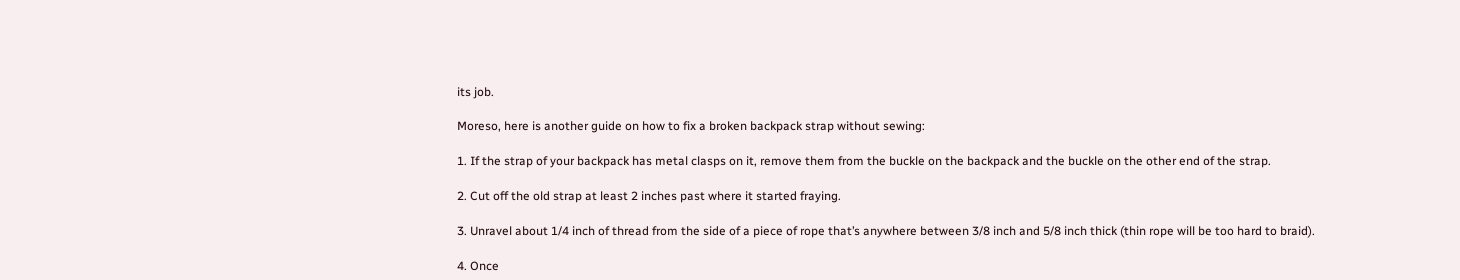its job.

Moreso, here is another guide on how to fix a broken backpack strap without sewing:

1. If the strap of your backpack has metal clasps on it, remove them from the buckle on the backpack and the buckle on the other end of the strap.

2. Cut off the old strap at least 2 inches past where it started fraying.

3. Unravel about 1/4 inch of thread from the side of a piece of rope that’s anywhere between 3/8 inch and 5/8 inch thick (thin rope will be too hard to braid).

4. Once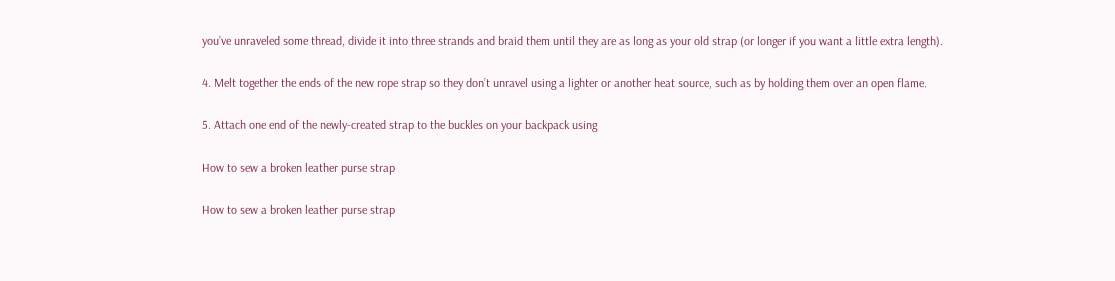you’ve unraveled some thread, divide it into three strands and braid them until they are as long as your old strap (or longer if you want a little extra length).

4. Melt together the ends of the new rope strap so they don’t unravel using a lighter or another heat source, such as by holding them over an open flame.

5. Attach one end of the newly-created strap to the buckles on your backpack using

How to sew a broken leather purse strap

How to sew a broken leather purse strap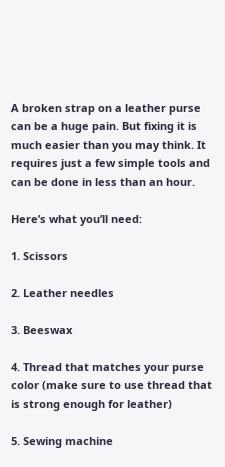A broken strap on a leather purse can be a huge pain. But fixing it is much easier than you may think. It requires just a few simple tools and can be done in less than an hour.

Here’s what you’ll need:

1. Scissors

2. Leather needles

3. Beeswax

4. Thread that matches your purse color (make sure to use thread that is strong enough for leather)

5. Sewing machine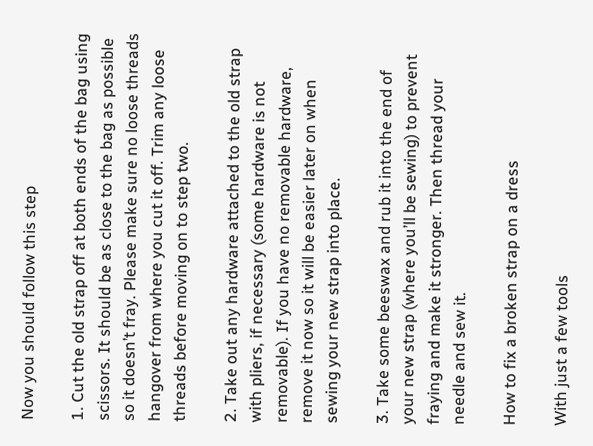Now you should follow this step

1. Cut the old strap off at both ends of the bag using scissors. It should be as close to the bag as possible so it doesn’t fray. Please make sure no loose threads hangover from where you cut it off. Trim any loose threads before moving on to step two.

2. Take out any hardware attached to the old strap with pliers, if necessary (some hardware is not removable). If you have no removable hardware, remove it now so it will be easier later on when sewing your new strap into place.

3. Take some beeswax and rub it into the end of your new strap (where you’ll be sewing) to prevent fraying and make it stronger. Then thread your needle and sew it.

How to fix a broken strap on a dress

With just a few tools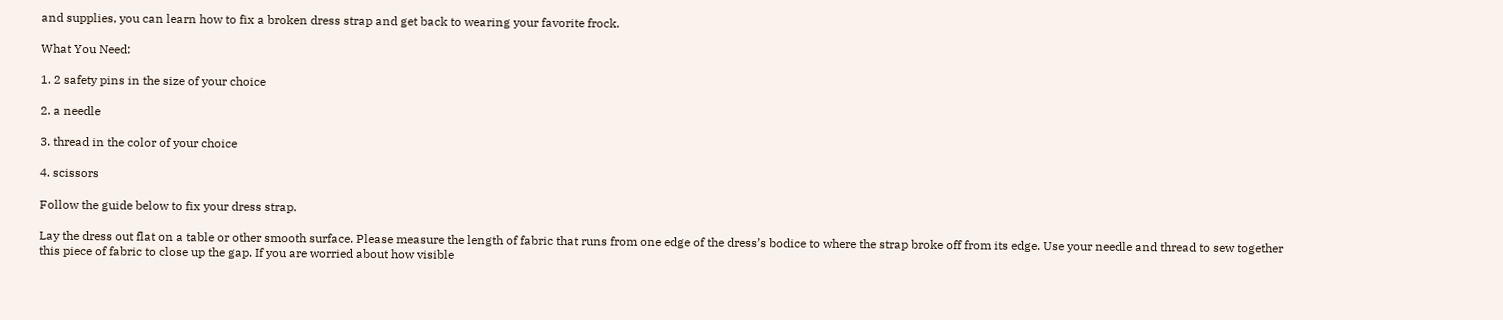and supplies, you can learn how to fix a broken dress strap and get back to wearing your favorite frock.

What You Need:

1. 2 safety pins in the size of your choice

2. a needle

3. thread in the color of your choice

4. scissors

Follow the guide below to fix your dress strap.

Lay the dress out flat on a table or other smooth surface. Please measure the length of fabric that runs from one edge of the dress’s bodice to where the strap broke off from its edge. Use your needle and thread to sew together this piece of fabric to close up the gap. If you are worried about how visible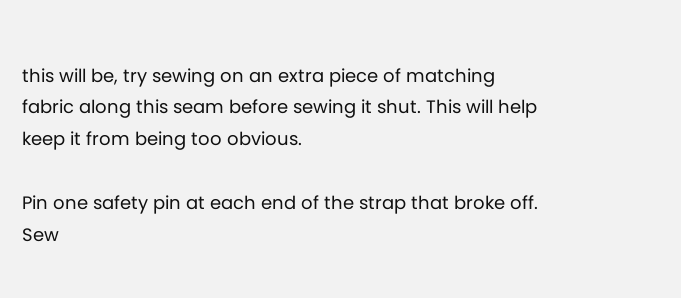this will be, try sewing on an extra piece of matching fabric along this seam before sewing it shut. This will help keep it from being too obvious.

Pin one safety pin at each end of the strap that broke off. Sew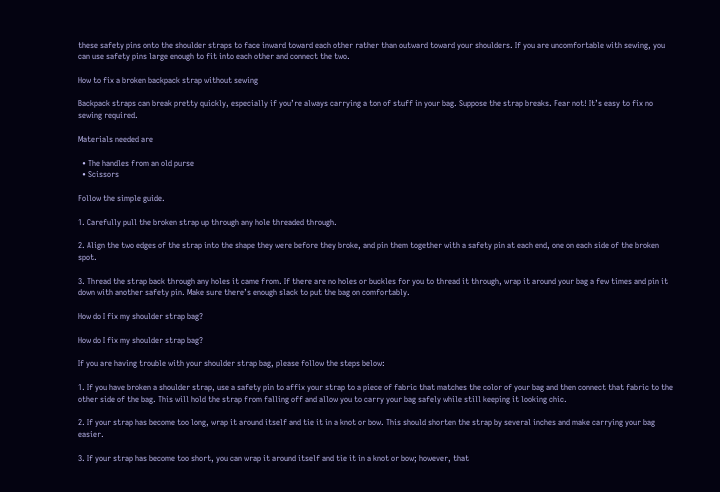these safety pins onto the shoulder straps to face inward toward each other rather than outward toward your shoulders. If you are uncomfortable with sewing, you can use safety pins large enough to fit into each other and connect the two.

How to fix a broken backpack strap without sewing

Backpack straps can break pretty quickly, especially if you’re always carrying a ton of stuff in your bag. Suppose the strap breaks. Fear not! It’s easy to fix no sewing required.

Materials needed are

  • The handles from an old purse
  • Scissors

Follow the simple guide.

1. Carefully pull the broken strap up through any hole threaded through.

2. Align the two edges of the strap into the shape they were before they broke, and pin them together with a safety pin at each end, one on each side of the broken spot.

3. Thread the strap back through any holes it came from. If there are no holes or buckles for you to thread it through, wrap it around your bag a few times and pin it down with another safety pin. Make sure there’s enough slack to put the bag on comfortably.

How do I fix my shoulder strap bag?

How do I fix my shoulder strap bag?

If you are having trouble with your shoulder strap bag, please follow the steps below:

1. If you have broken a shoulder strap, use a safety pin to affix your strap to a piece of fabric that matches the color of your bag and then connect that fabric to the other side of the bag. This will hold the strap from falling off and allow you to carry your bag safely while still keeping it looking chic.

2. If your strap has become too long, wrap it around itself and tie it in a knot or bow. This should shorten the strap by several inches and make carrying your bag easier.

3. If your strap has become too short, you can wrap it around itself and tie it in a knot or bow; however, that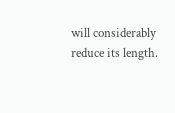will considerably reduce its length.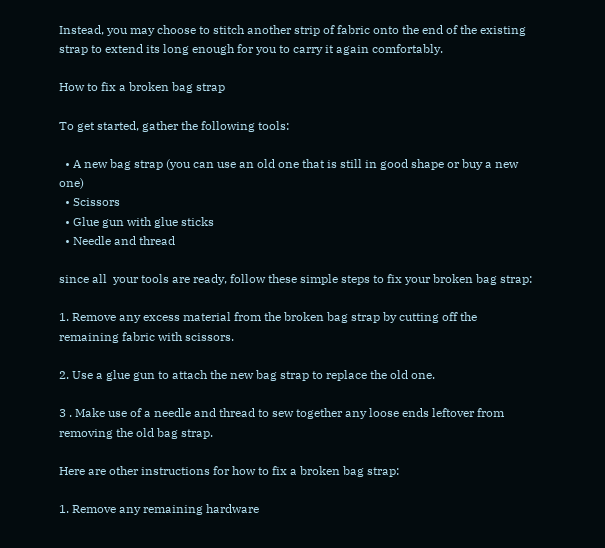Instead, you may choose to stitch another strip of fabric onto the end of the existing strap to extend its long enough for you to carry it again comfortably.

How to fix a broken bag strap

To get started, gather the following tools:

  • A new bag strap (you can use an old one that is still in good shape or buy a new one)
  • Scissors
  • Glue gun with glue sticks
  • Needle and thread

since all  your tools are ready, follow these simple steps to fix your broken bag strap:

1. Remove any excess material from the broken bag strap by cutting off the remaining fabric with scissors.

2. Use a glue gun to attach the new bag strap to replace the old one.

3 . Make use of a needle and thread to sew together any loose ends leftover from removing the old bag strap.

Here are other instructions for how to fix a broken bag strap:

1. Remove any remaining hardware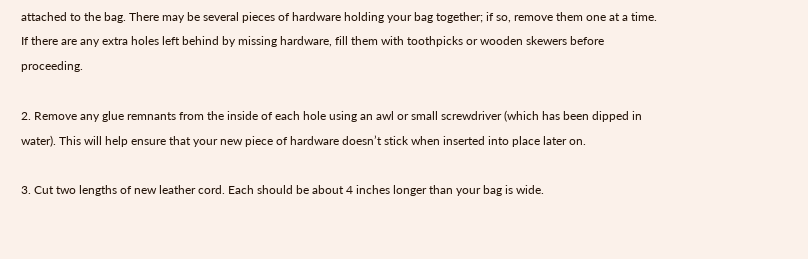attached to the bag. There may be several pieces of hardware holding your bag together; if so, remove them one at a time. If there are any extra holes left behind by missing hardware, fill them with toothpicks or wooden skewers before proceeding.

2. Remove any glue remnants from the inside of each hole using an awl or small screwdriver (which has been dipped in water). This will help ensure that your new piece of hardware doesn’t stick when inserted into place later on.

3. Cut two lengths of new leather cord. Each should be about 4 inches longer than your bag is wide.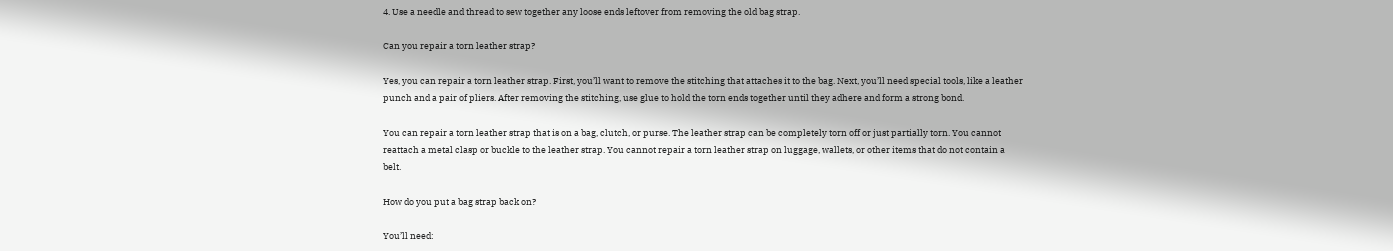4. Use a needle and thread to sew together any loose ends leftover from removing the old bag strap.

Can you repair a torn leather strap?

Yes, you can repair a torn leather strap. First, you’ll want to remove the stitching that attaches it to the bag. Next, you’ll need special tools, like a leather punch and a pair of pliers. After removing the stitching, use glue to hold the torn ends together until they adhere and form a strong bond.

You can repair a torn leather strap that is on a bag, clutch, or purse. The leather strap can be completely torn off or just partially torn. You cannot reattach a metal clasp or buckle to the leather strap. You cannot repair a torn leather strap on luggage, wallets, or other items that do not contain a belt.

How do you put a bag strap back on?

You’ll need: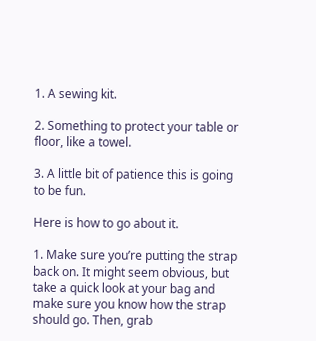1. A sewing kit.

2. Something to protect your table or floor, like a towel.

3. A little bit of patience this is going to be fun.

Here is how to go about it.

1. Make sure you’re putting the strap back on. It might seem obvious, but take a quick look at your bag and make sure you know how the strap should go. Then, grab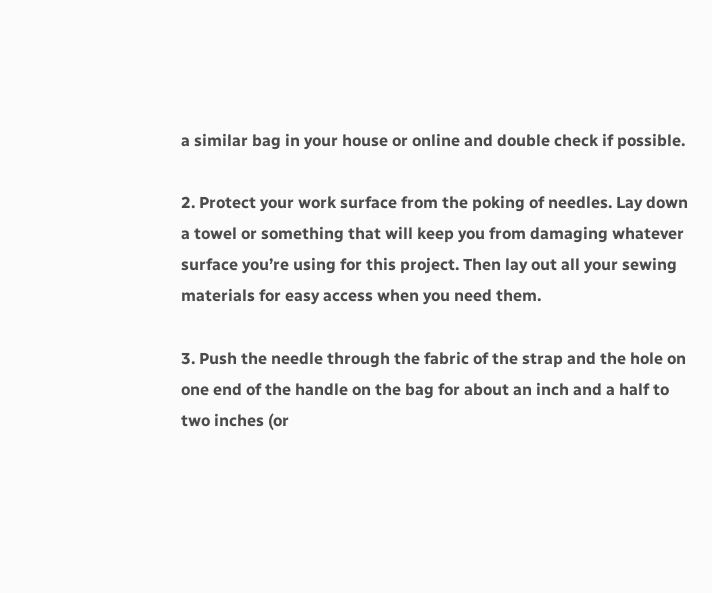a similar bag in your house or online and double check if possible.

2. Protect your work surface from the poking of needles. Lay down a towel or something that will keep you from damaging whatever surface you’re using for this project. Then lay out all your sewing materials for easy access when you need them.

3. Push the needle through the fabric of the strap and the hole on one end of the handle on the bag for about an inch and a half to two inches (or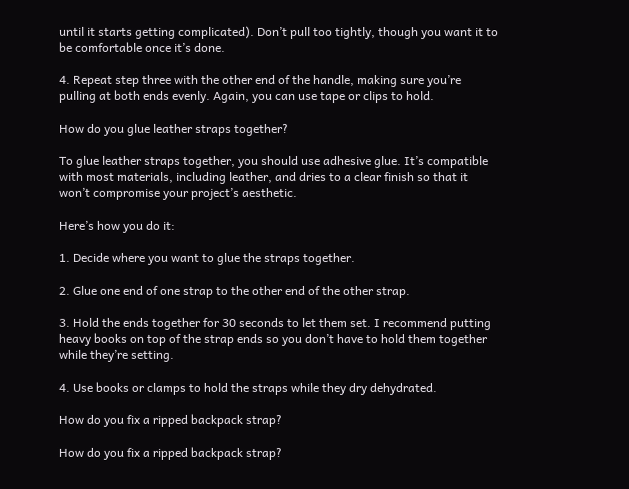until it starts getting complicated). Don’t pull too tightly, though you want it to be comfortable once it’s done.

4. Repeat step three with the other end of the handle, making sure you’re pulling at both ends evenly. Again, you can use tape or clips to hold.

How do you glue leather straps together?

To glue leather straps together, you should use adhesive glue. It’s compatible with most materials, including leather, and dries to a clear finish so that it won’t compromise your project’s aesthetic.

Here’s how you do it:

1. Decide where you want to glue the straps together.

2. Glue one end of one strap to the other end of the other strap.

3. Hold the ends together for 30 seconds to let them set. I recommend putting heavy books on top of the strap ends so you don’t have to hold them together while they’re setting.

4. Use books or clamps to hold the straps while they dry dehydrated.

How do you fix a ripped backpack strap?

How do you fix a ripped backpack strap?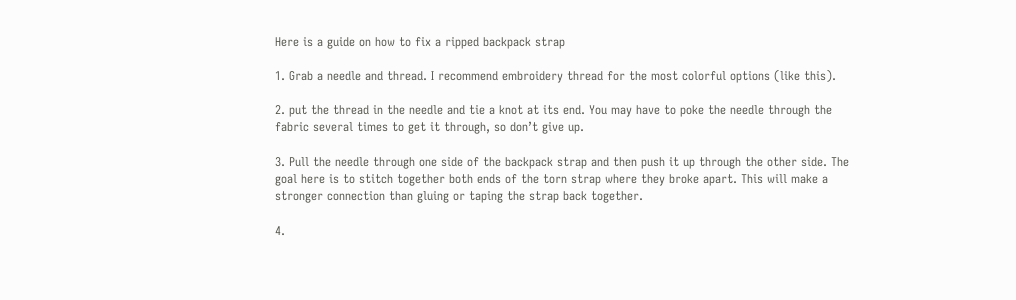Here is a guide on how to fix a ripped backpack strap

1. Grab a needle and thread. I recommend embroidery thread for the most colorful options (like this).

2. put the thread in the needle and tie a knot at its end. You may have to poke the needle through the fabric several times to get it through, so don’t give up.

3. Pull the needle through one side of the backpack strap and then push it up through the other side. The goal here is to stitch together both ends of the torn strap where they broke apart. This will make a stronger connection than gluing or taping the strap back together.

4.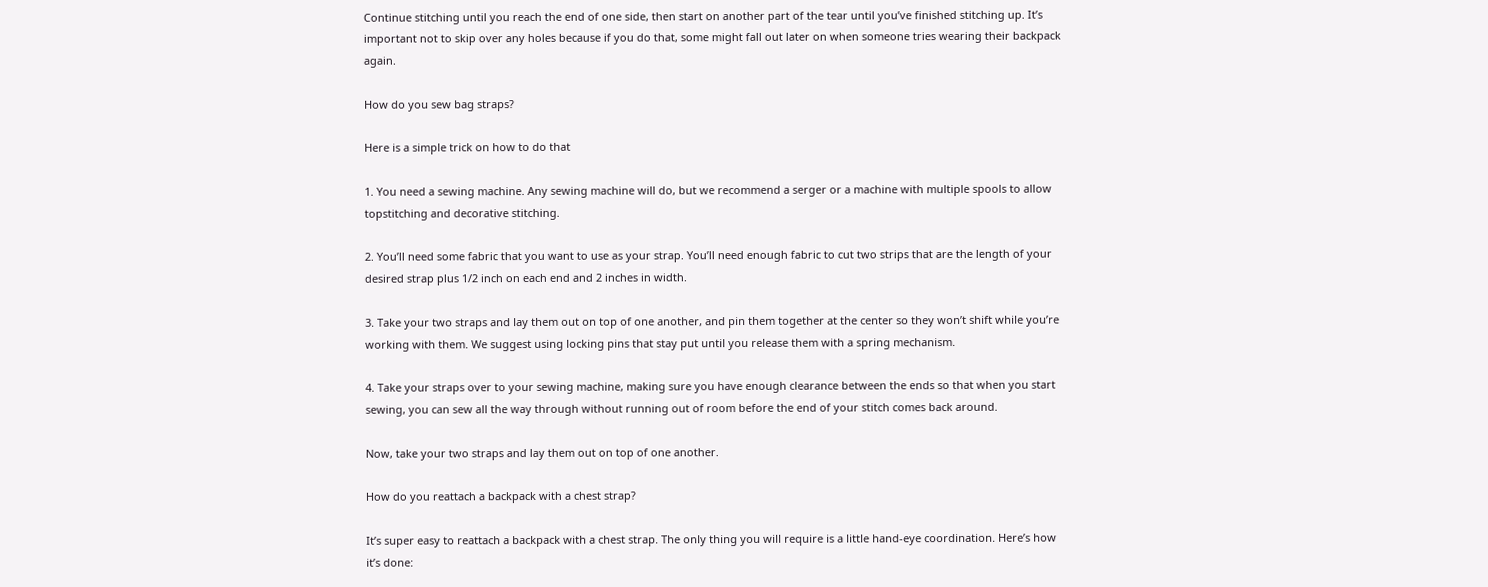Continue stitching until you reach the end of one side, then start on another part of the tear until you’ve finished stitching up. It’s important not to skip over any holes because if you do that, some might fall out later on when someone tries wearing their backpack again.

How do you sew bag straps?

Here is a simple trick on how to do that

1. You need a sewing machine. Any sewing machine will do, but we recommend a serger or a machine with multiple spools to allow topstitching and decorative stitching.

2. You’ll need some fabric that you want to use as your strap. You’ll need enough fabric to cut two strips that are the length of your desired strap plus 1/2 inch on each end and 2 inches in width.

3. Take your two straps and lay them out on top of one another, and pin them together at the center so they won’t shift while you’re working with them. We suggest using locking pins that stay put until you release them with a spring mechanism.

4. Take your straps over to your sewing machine, making sure you have enough clearance between the ends so that when you start sewing, you can sew all the way through without running out of room before the end of your stitch comes back around.

Now, take your two straps and lay them out on top of one another.

How do you reattach a backpack with a chest strap?

It’s super easy to reattach a backpack with a chest strap. The only thing you will require is a little hand-eye coordination. Here’s how it’s done: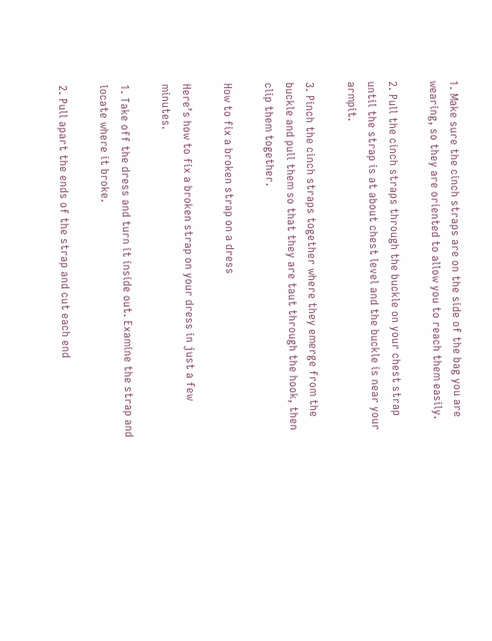1. Make sure the cinch straps are on the side of the bag you are wearing, so they are oriented to allow you to reach them easily.

2. Pull the cinch straps through the buckle on your chest strap until the strap is at about chest level and the buckle is near your armpit.

3. Pinch the cinch straps together where they emerge from the buckle and pull them so that they are taut through the hook, then clip them together.

How to fix a broken strap on a dress

Here’s how to fix a broken strap on your dress in just a few minutes.

1. Take off the dress and turn it inside out. Examine the strap and locate where it broke.

2. Pull apart the ends of the strap and cut each end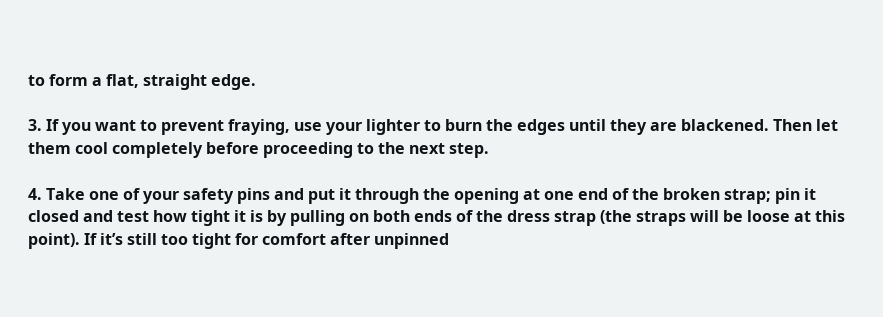to form a flat, straight edge.

3. If you want to prevent fraying, use your lighter to burn the edges until they are blackened. Then let them cool completely before proceeding to the next step.

4. Take one of your safety pins and put it through the opening at one end of the broken strap; pin it closed and test how tight it is by pulling on both ends of the dress strap (the straps will be loose at this point). If it’s still too tight for comfort after unpinned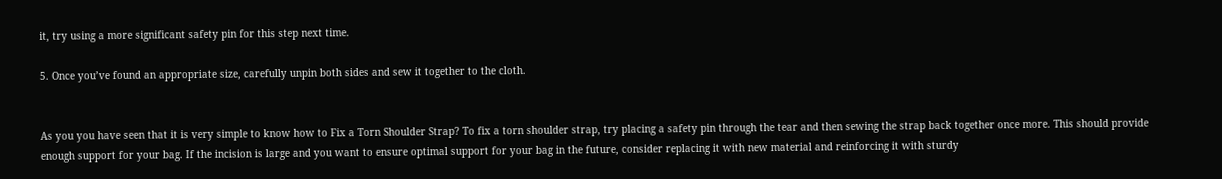it, try using a more significant safety pin for this step next time.

5. Once you’ve found an appropriate size, carefully unpin both sides and sew it together to the cloth.


As you you have seen that it is very simple to know how to Fix a Torn Shoulder Strap? To fix a torn shoulder strap, try placing a safety pin through the tear and then sewing the strap back together once more. This should provide enough support for your bag. If the incision is large and you want to ensure optimal support for your bag in the future, consider replacing it with new material and reinforcing it with sturdy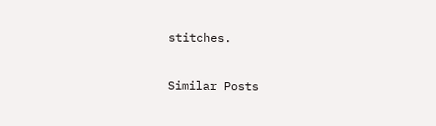stitches.

Similar Posts